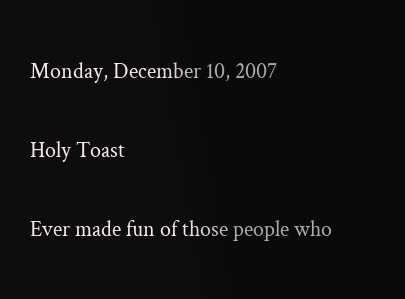Monday, December 10, 2007

Holy Toast

Ever made fun of those people who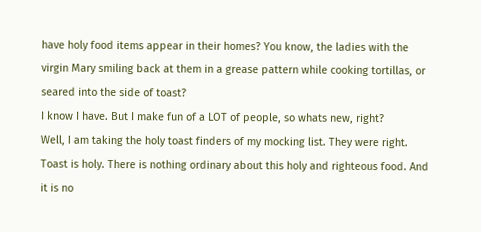have holy food items appear in their homes? You know, the ladies with the virgin Mary smiling back at them in a grease pattern while cooking tortillas, or seared into the side of toast?
I know I have. But I make fun of a LOT of people, so whats new, right?
Well, I am taking the holy toast finders of my mocking list. They were right. Toast is holy. There is nothing ordinary about this holy and righteous food. And it is no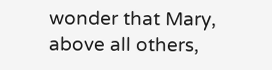wonder that Mary, above all others,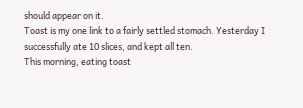should appear on it.
Toast is my one link to a fairly settled stomach. Yesterday I successfully ate 10 slices, and kept all ten.
This morning, eating toast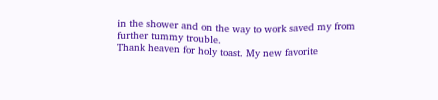in the shower and on the way to work saved my from further tummy trouble.
Thank heaven for holy toast. My new favorite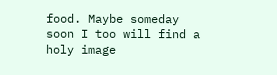food. Maybe someday soon I too will find a holy image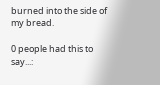burned into the side of my bread.

0 people had this to say...: